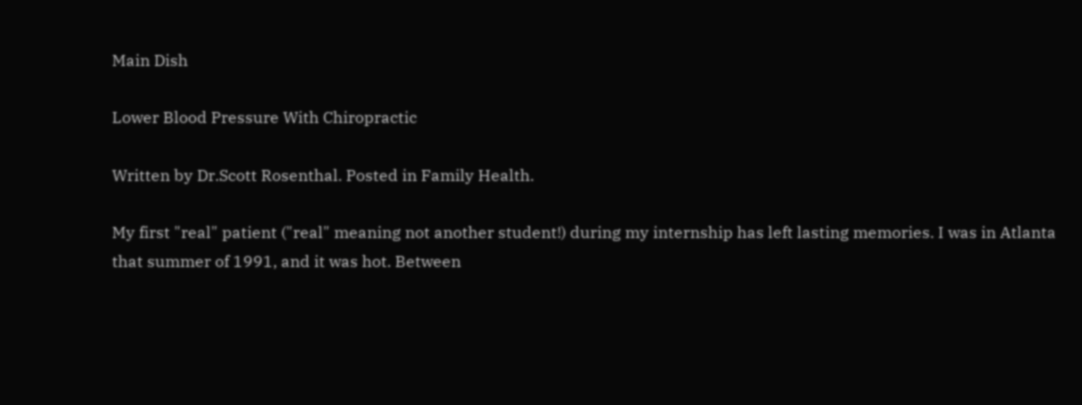Main Dish

Lower Blood Pressure With Chiropractic

Written by Dr.Scott Rosenthal. Posted in Family Health.

My first "real" patient ("real" meaning not another student!) during my internship has left lasting memories. I was in Atlanta that summer of 1991, and it was hot. Between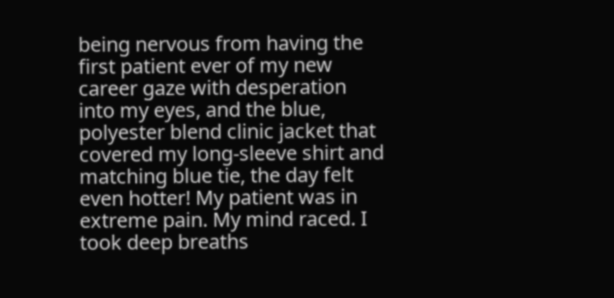being nervous from having the first patient ever of my new career gaze with desperation into my eyes, and the blue, polyester blend clinic jacket that covered my long-sleeve shirt and matching blue tie, the day felt even hotter! My patient was in extreme pain. My mind raced. I took deep breaths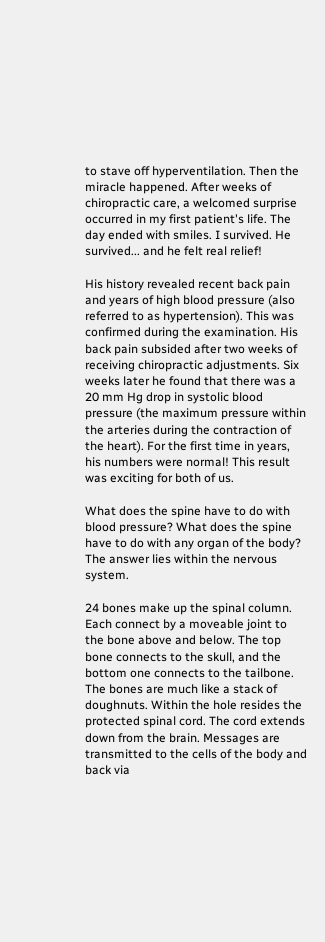to stave off hyperventilation. Then the miracle happened. After weeks of chiropractic care, a welcomed surprise occurred in my first patient's life. The day ended with smiles. I survived. He survived... and he felt real relief!

His history revealed recent back pain and years of high blood pressure (also referred to as hypertension). This was confirmed during the examination. His back pain subsided after two weeks of receiving chiropractic adjustments. Six weeks later he found that there was a 20 mm Hg drop in systolic blood pressure (the maximum pressure within the arteries during the contraction of the heart). For the first time in years, his numbers were normal! This result was exciting for both of us.

What does the spine have to do with blood pressure? What does the spine have to do with any organ of the body? The answer lies within the nervous system.

24 bones make up the spinal column. Each connect by a moveable joint to the bone above and below. The top bone connects to the skull, and the bottom one connects to the tailbone. The bones are much like a stack of doughnuts. Within the hole resides the protected spinal cord. The cord extends down from the brain. Messages are transmitted to the cells of the body and back via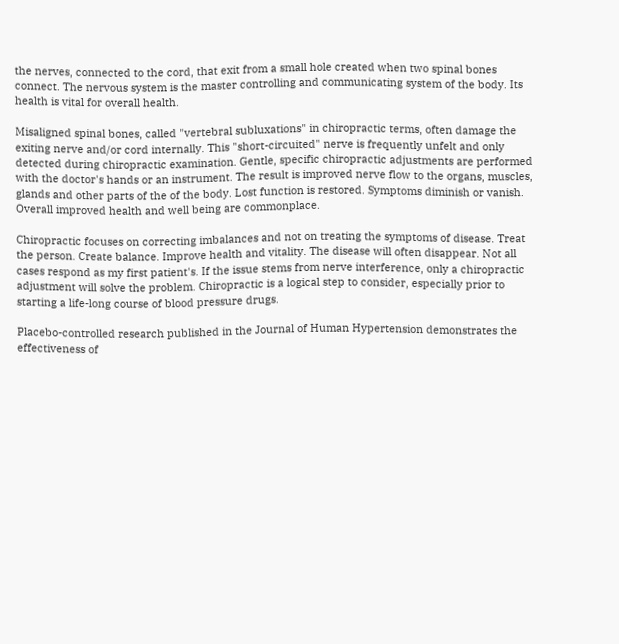the nerves, connected to the cord, that exit from a small hole created when two spinal bones connect. The nervous system is the master controlling and communicating system of the body. Its health is vital for overall health.

Misaligned spinal bones, called "vertebral subluxations" in chiropractic terms, often damage the exiting nerve and/or cord internally. This "short-circuited" nerve is frequently unfelt and only detected during chiropractic examination. Gentle, specific chiropractic adjustments are performed with the doctor's hands or an instrument. The result is improved nerve flow to the organs, muscles, glands and other parts of the of the body. Lost function is restored. Symptoms diminish or vanish. Overall improved health and well being are commonplace.

Chiropractic focuses on correcting imbalances and not on treating the symptoms of disease. Treat the person. Create balance. Improve health and vitality. The disease will often disappear. Not all cases respond as my first patient's. If the issue stems from nerve interference, only a chiropractic adjustment will solve the problem. Chiropractic is a logical step to consider, especially prior to starting a life-long course of blood pressure drugs.

Placebo-controlled research published in the Journal of Human Hypertension demonstrates the effectiveness of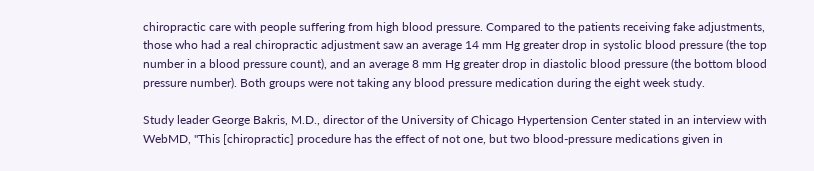chiropractic care with people suffering from high blood pressure. Compared to the patients receiving fake adjustments, those who had a real chiropractic adjustment saw an average 14 mm Hg greater drop in systolic blood pressure (the top number in a blood pressure count), and an average 8 mm Hg greater drop in diastolic blood pressure (the bottom blood pressure number). Both groups were not taking any blood pressure medication during the eight week study.

Study leader George Bakris, M.D., director of the University of Chicago Hypertension Center stated in an interview with WebMD, "This [chiropractic] procedure has the effect of not one, but two blood-pressure medications given in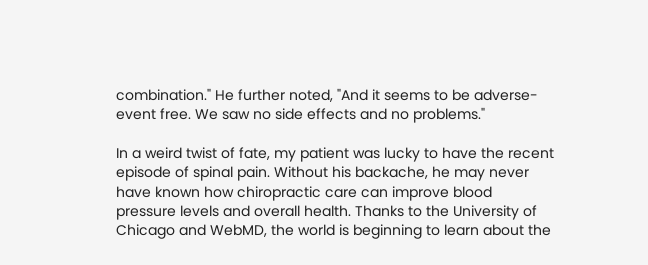combination." He further noted, "And it seems to be adverse-event free. We saw no side effects and no problems."

In a weird twist of fate, my patient was lucky to have the recent episode of spinal pain. Without his backache, he may never have known how chiropractic care can improve blood pressure levels and overall health. Thanks to the University of Chicago and WebMD, the world is beginning to learn about the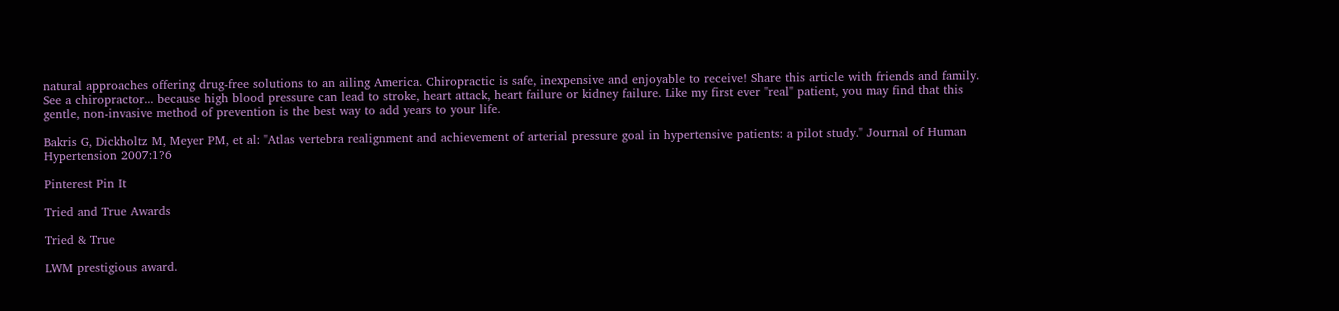natural approaches offering drug-free solutions to an ailing America. Chiropractic is safe, inexpensive and enjoyable to receive! Share this article with friends and family. See a chiropractor... because high blood pressure can lead to stroke, heart attack, heart failure or kidney failure. Like my first ever "real" patient, you may find that this gentle, non-invasive method of prevention is the best way to add years to your life.

Bakris G, Dickholtz M, Meyer PM, et al: "Atlas vertebra realignment and achievement of arterial pressure goal in hypertensive patients: a pilot study." Journal of Human Hypertension 2007:1?6

Pinterest Pin It

Tried and True Awards

Tried & True

LWM prestigious award.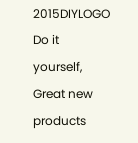2015DIYLOGO Do it yourself, Great new products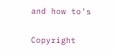and how to's

Copyright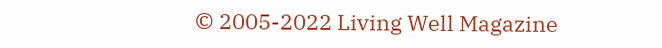© 2005-2022 Living Well Magazine